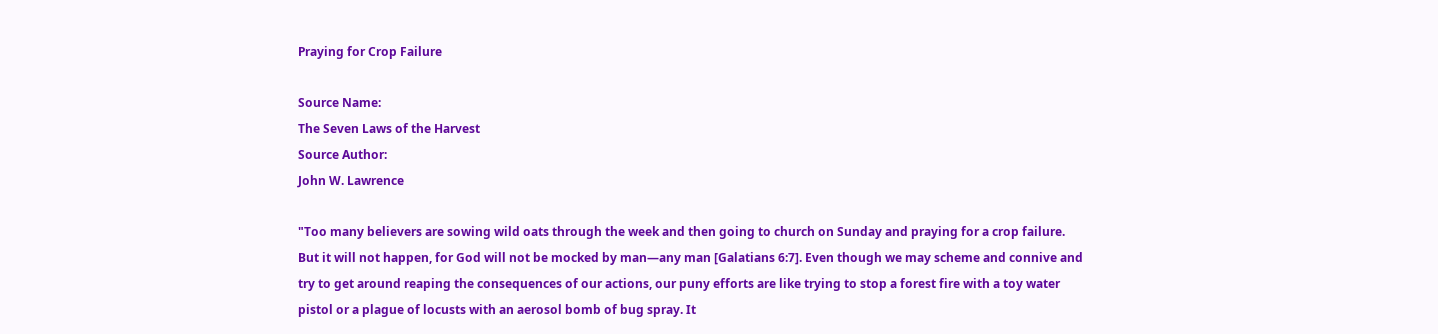Praying for Crop Failure

Source Name:
The Seven Laws of the Harvest
Source Author:
John W. Lawrence

"Too many believers are sowing wild oats through the week and then going to church on Sunday and praying for a crop failure. But it will not happen, for God will not be mocked by man—any man [Galatians 6:7]. Even though we may scheme and connive and try to get around reaping the consequences of our actions, our puny efforts are like trying to stop a forest fire with a toy water pistol or a plague of locusts with an aerosol bomb of bug spray. It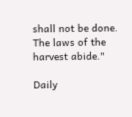shall not be done. The laws of the harvest abide."

Daily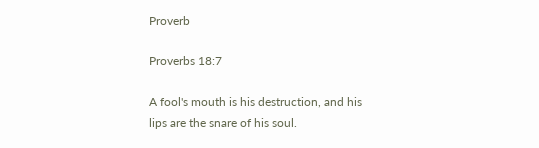Proverb

Proverbs 18:7

A fool's mouth is his destruction, and his lips are the snare of his soul.